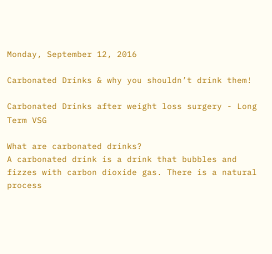Monday, September 12, 2016

Carbonated Drinks & why you shouldn’t drink them!

Carbonated Drinks after weight loss surgery - Long Term VSG

What are carbonated drinks?
A carbonated drink is a drink that bubbles and fizzes with carbon dioxide gas. There is a natural process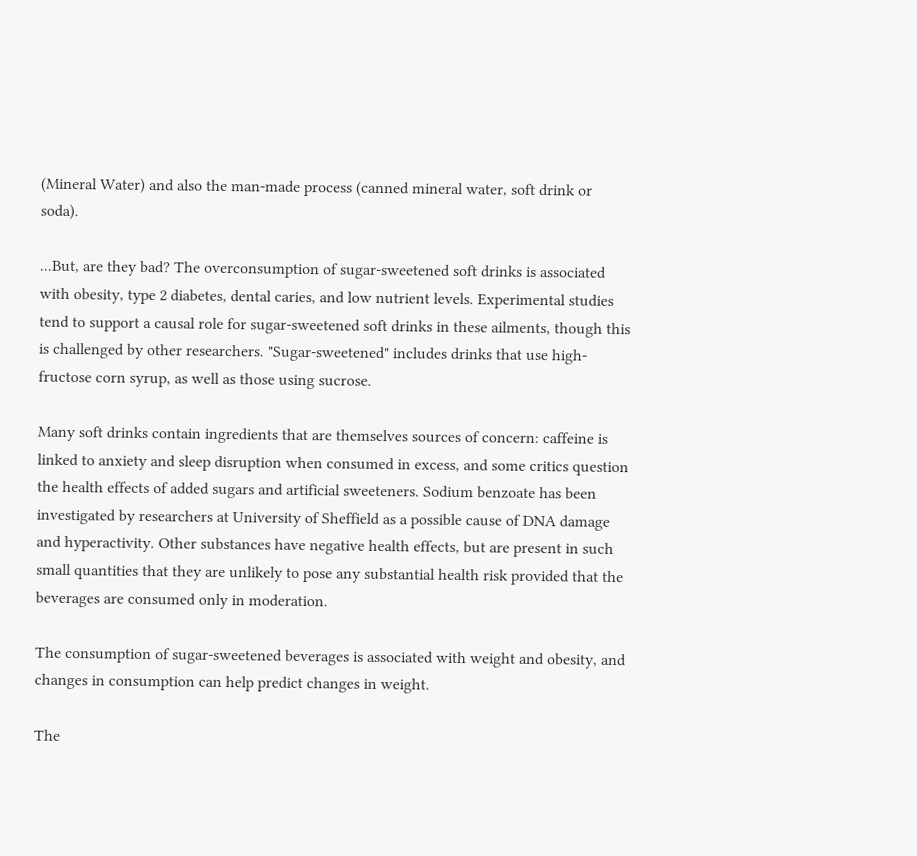(Mineral Water) and also the man-made process (canned mineral water, soft drink or soda).

...But, are they bad? The overconsumption of sugar-sweetened soft drinks is associated with obesity, type 2 diabetes, dental caries, and low nutrient levels. Experimental studies tend to support a causal role for sugar-sweetened soft drinks in these ailments, though this is challenged by other researchers. "Sugar-sweetened" includes drinks that use high-fructose corn syrup, as well as those using sucrose.

Many soft drinks contain ingredients that are themselves sources of concern: caffeine is linked to anxiety and sleep disruption when consumed in excess, and some critics question the health effects of added sugars and artificial sweeteners. Sodium benzoate has been investigated by researchers at University of Sheffield as a possible cause of DNA damage and hyperactivity. Other substances have negative health effects, but are present in such small quantities that they are unlikely to pose any substantial health risk provided that the beverages are consumed only in moderation.

The consumption of sugar-sweetened beverages is associated with weight and obesity, and changes in consumption can help predict changes in weight.

The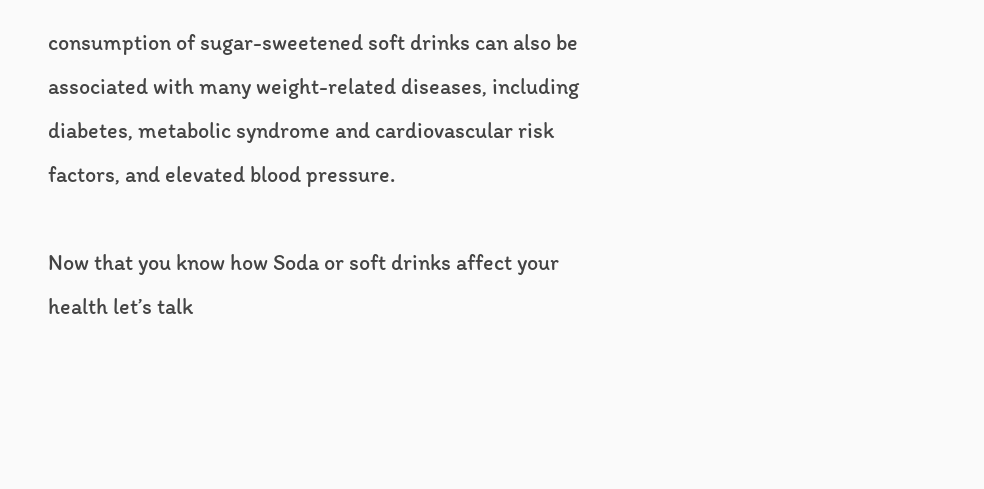consumption of sugar-sweetened soft drinks can also be associated with many weight-related diseases, including diabetes, metabolic syndrome and cardiovascular risk factors, and elevated blood pressure.

Now that you know how Soda or soft drinks affect your health let’s talk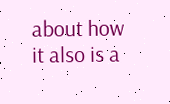about how it also is a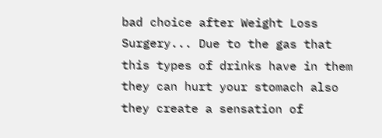bad choice after Weight Loss Surgery... Due to the gas that this types of drinks have in them they can hurt your stomach also they create a sensation of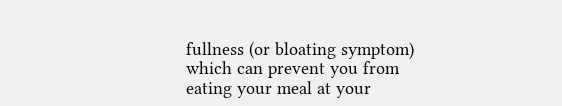fullness (or bloating symptom) which can prevent you from eating your meal at your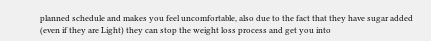planned schedule and makes you feel uncomfortable, also due to the fact that they have sugar added (even if they are Light) they can stop the weight loss process and get you into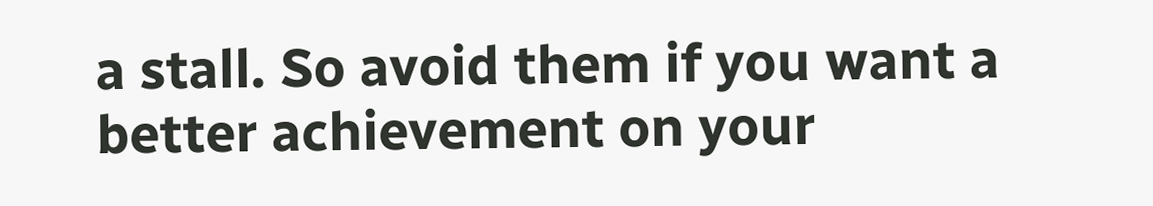a stall. So avoid them if you want a better achievement on your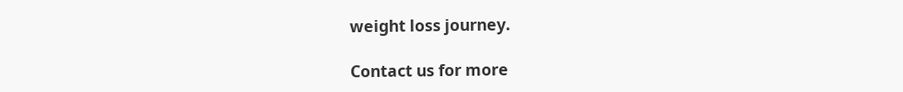weight loss journey.

Contact us for more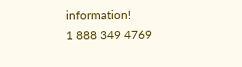information!
1 888 349 4769